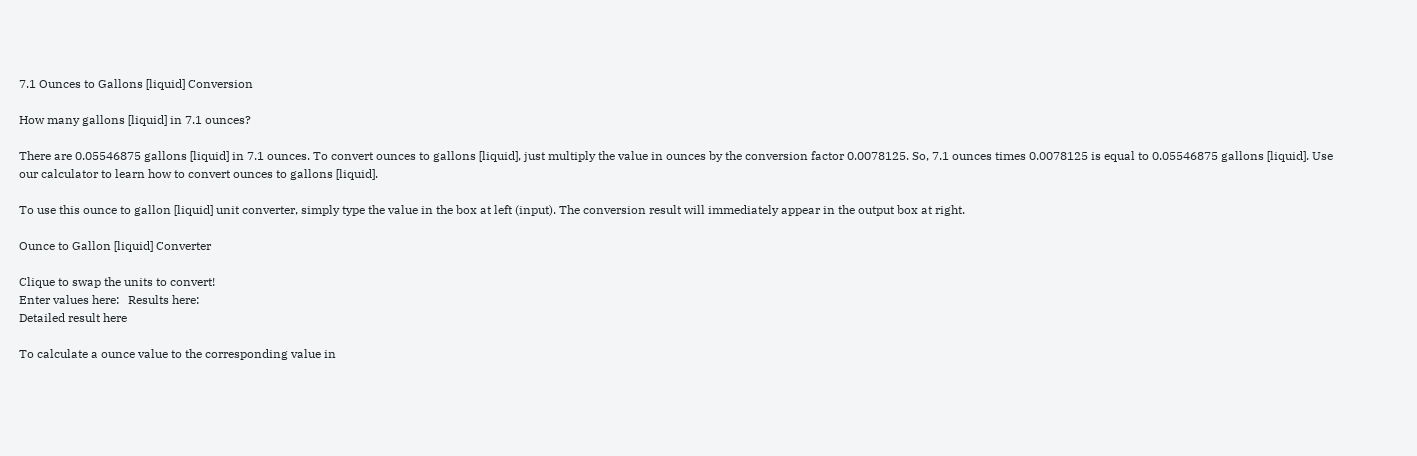7.1 Ounces to Gallons [liquid] Conversion

How many gallons [liquid] in 7.1 ounces?

There are 0.05546875 gallons [liquid] in 7.1 ounces. To convert ounces to gallons [liquid], just multiply the value in ounces by the conversion factor 0.0078125. So, 7.1 ounces times 0.0078125 is equal to 0.05546875 gallons [liquid]. Use our calculator to learn how to convert ounces to gallons [liquid].

To use this ounce to gallon [liquid] unit converter, simply type the value in the box at left (input). The conversion result will immediately appear in the output box at right.

Ounce to Gallon [liquid] Converter

Clique to swap the units to convert!
Enter values here:   Results here:
Detailed result here

To calculate a ounce value to the corresponding value in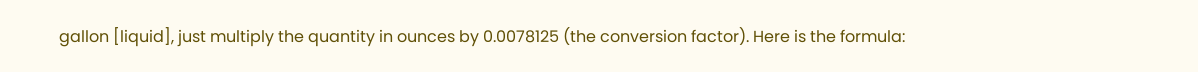gallon [liquid], just multiply the quantity in ounces by 0.0078125 (the conversion factor). Here is the formula: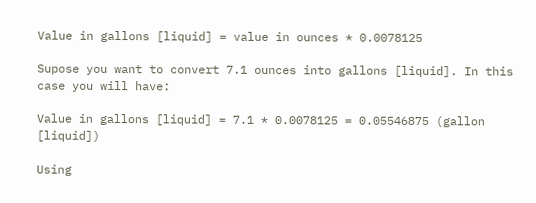Value in gallons [liquid] = value in ounces * 0.0078125

Supose you want to convert 7.1 ounces into gallons [liquid]. In this case you will have:

Value in gallons [liquid] = 7.1 * 0.0078125 = 0.05546875 (gallon [liquid])

Using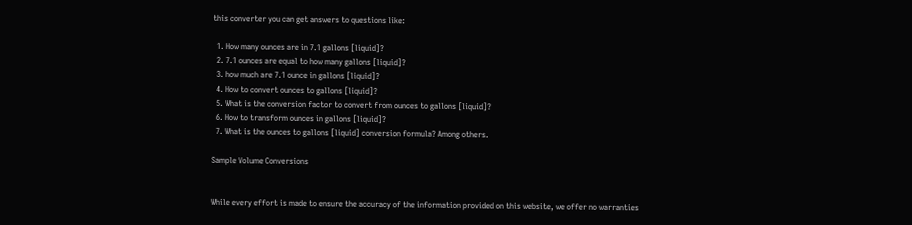this converter you can get answers to questions like:

  1. How many ounces are in 7.1 gallons [liquid]?
  2. 7.1 ounces are equal to how many gallons [liquid]?
  3. how much are 7.1 ounce in gallons [liquid]?
  4. How to convert ounces to gallons [liquid]?
  5. What is the conversion factor to convert from ounces to gallons [liquid]?
  6. How to transform ounces in gallons [liquid]?
  7. What is the ounces to gallons [liquid] conversion formula? Among others.

Sample Volume Conversions


While every effort is made to ensure the accuracy of the information provided on this website, we offer no warranties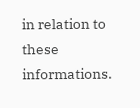in relation to these informations.